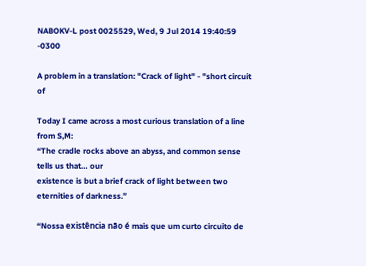NABOKV-L post 0025529, Wed, 9 Jul 2014 19:40:59 -0300

A problem in a translation: "Crack of light" - "short circuit of

Today I came across a most curious translation of a line from S,M:
“The cradle rocks above an abyss, and common sense tells us that… our
existence is but a brief crack of light between two eternities of darkness.”

“Nossa existência não é mais que um curto circuito de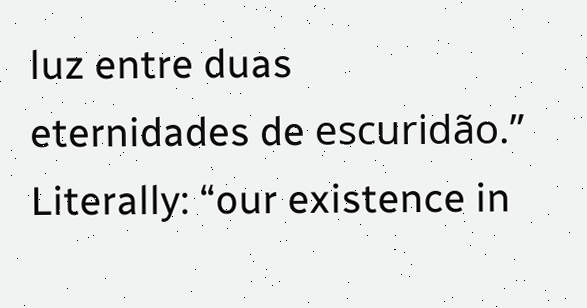luz entre duas
eternidades de escuridão.” Literally: “our existence in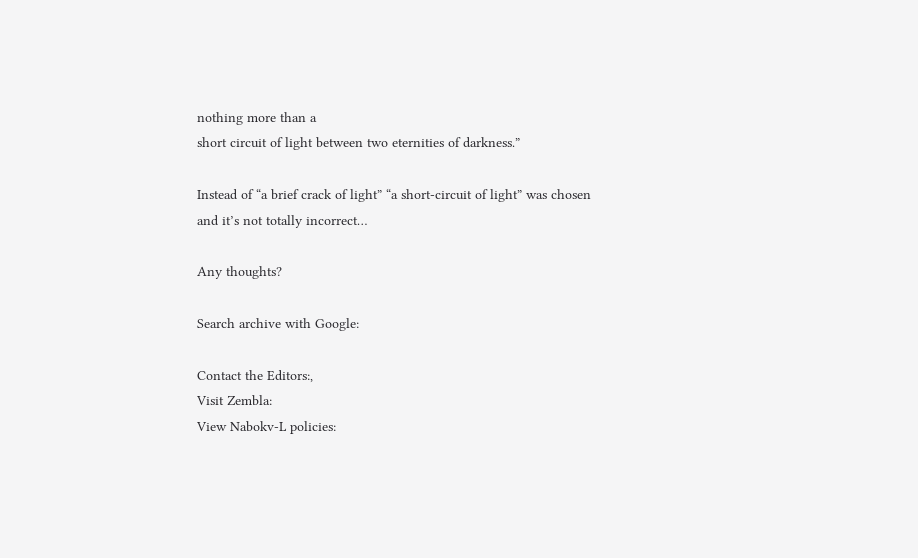nothing more than a
short circuit of light between two eternities of darkness.”

Instead of “a brief crack of light” “a short-circuit of light” was chosen
and it’s not totally incorrect…

Any thoughts?

Search archive with Google:

Contact the Editors:,
Visit Zembla:
View Nabokv-L policies: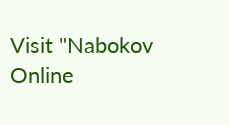Visit "Nabokov Online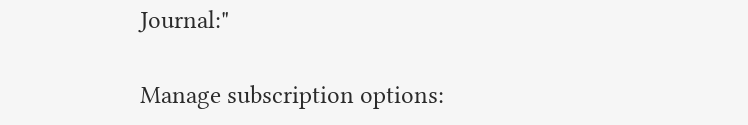Journal:"

Manage subscription options: